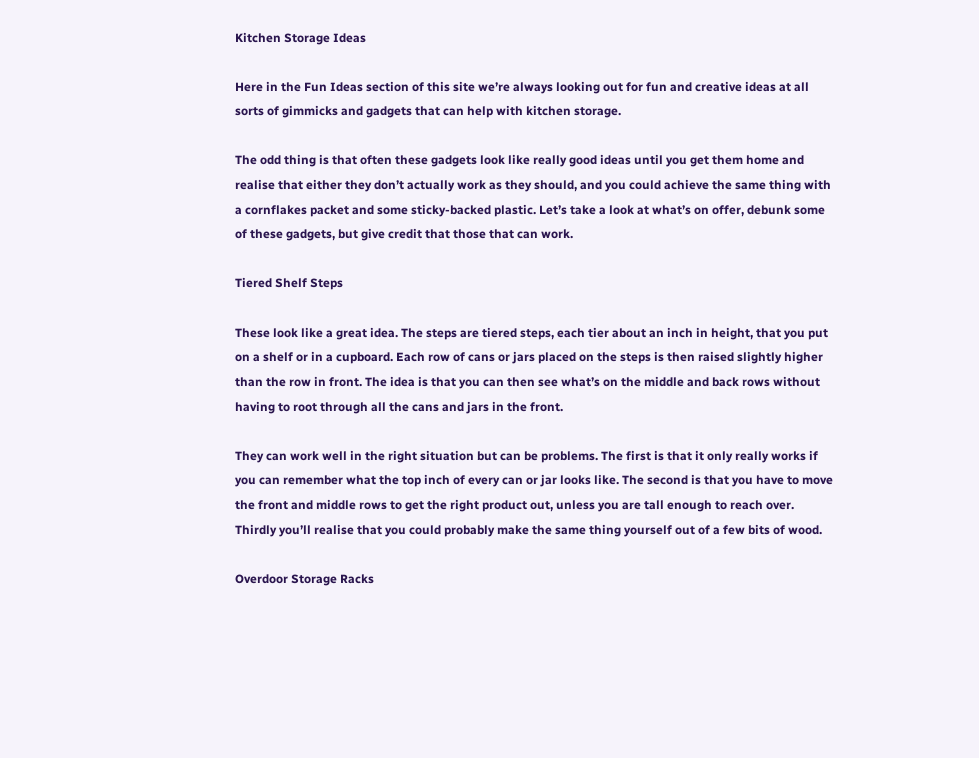Kitchen Storage Ideas

Here in the Fun Ideas section of this site we’re always looking out for fun and creative ideas at all sorts of gimmicks and gadgets that can help with kitchen storage.

The odd thing is that often these gadgets look like really good ideas until you get them home and realise that either they don’t actually work as they should, and you could achieve the same thing with a cornflakes packet and some sticky-backed plastic. Let’s take a look at what’s on offer, debunk some of these gadgets, but give credit that those that can work.

Tiered Shelf Steps

These look like a great idea. The steps are tiered steps, each tier about an inch in height, that you put on a shelf or in a cupboard. Each row of cans or jars placed on the steps is then raised slightly higher than the row in front. The idea is that you can then see what’s on the middle and back rows without having to root through all the cans and jars in the front.

They can work well in the right situation but can be problems. The first is that it only really works if you can remember what the top inch of every can or jar looks like. The second is that you have to move the front and middle rows to get the right product out, unless you are tall enough to reach over. Thirdly you’ll realise that you could probably make the same thing yourself out of a few bits of wood.

Overdoor Storage Racks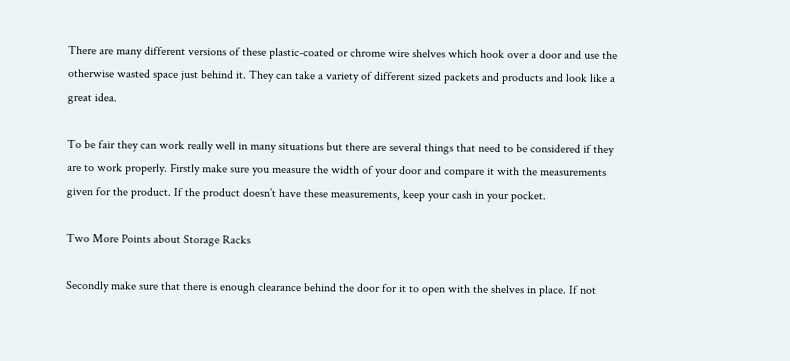There are many different versions of these plastic-coated or chrome wire shelves which hook over a door and use the otherwise wasted space just behind it. They can take a variety of different sized packets and products and look like a great idea.

To be fair they can work really well in many situations but there are several things that need to be considered if they are to work properly. Firstly make sure you measure the width of your door and compare it with the measurements given for the product. If the product doesn’t have these measurements, keep your cash in your pocket.

Two More Points about Storage Racks

Secondly make sure that there is enough clearance behind the door for it to open with the shelves in place. If not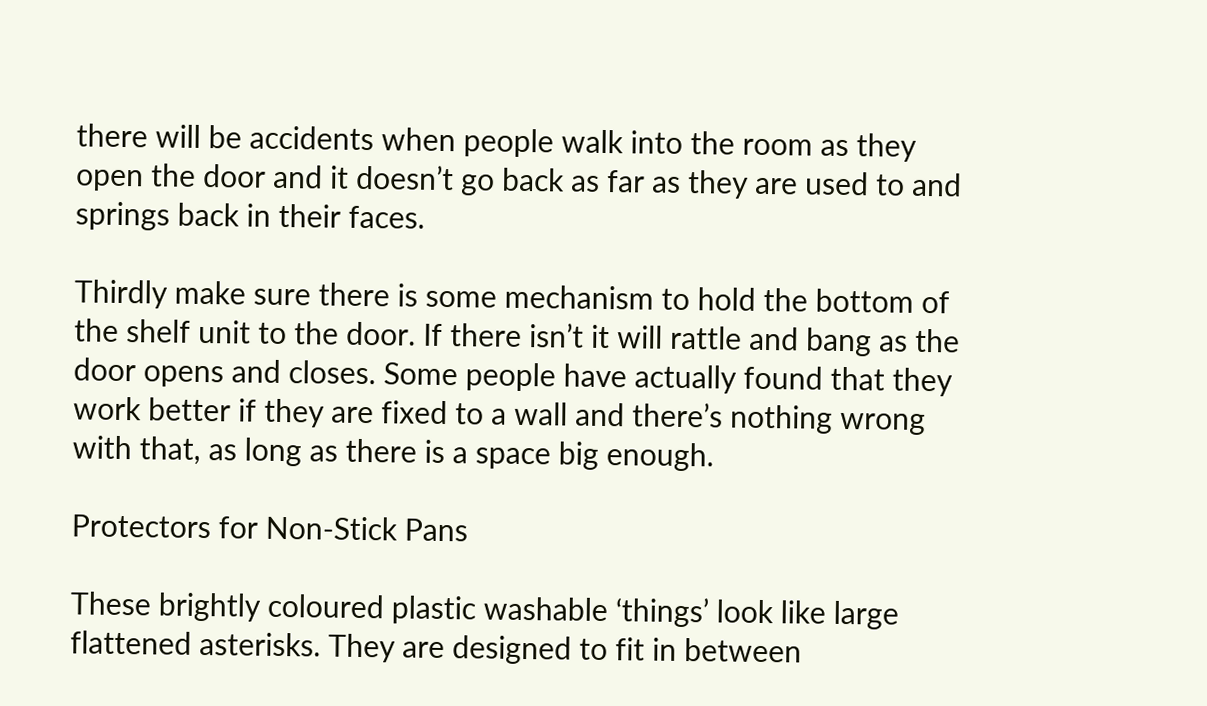there will be accidents when people walk into the room as they open the door and it doesn’t go back as far as they are used to and springs back in their faces.

Thirdly make sure there is some mechanism to hold the bottom of the shelf unit to the door. If there isn’t it will rattle and bang as the door opens and closes. Some people have actually found that they work better if they are fixed to a wall and there’s nothing wrong with that, as long as there is a space big enough.

Protectors for Non-Stick Pans

These brightly coloured plastic washable ‘things’ look like large flattened asterisks. They are designed to fit in between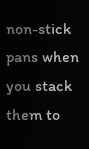non-stick pans when you stack them to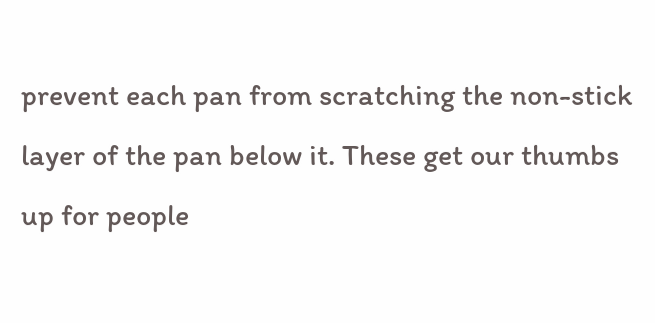prevent each pan from scratching the non-stick layer of the pan below it. These get our thumbs up for people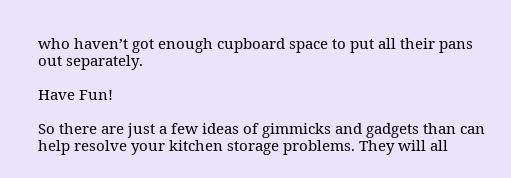who haven’t got enough cupboard space to put all their pans out separately.

Have Fun!

So there are just a few ideas of gimmicks and gadgets than can help resolve your kitchen storage problems. They will all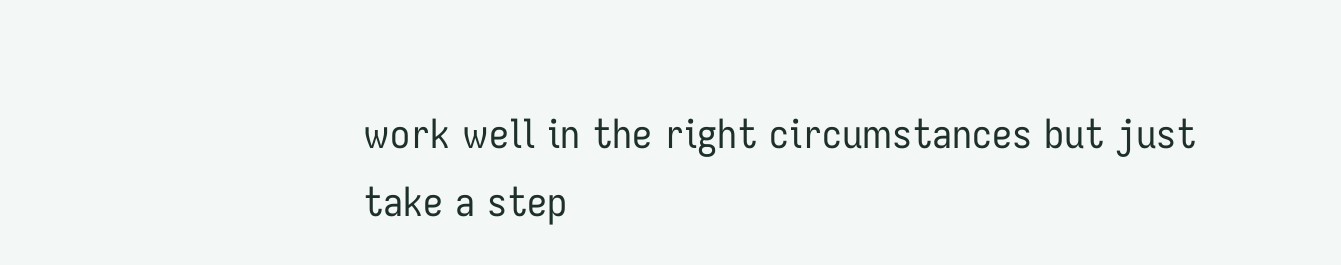work well in the right circumstances but just take a step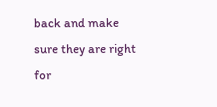back and make sure they are right for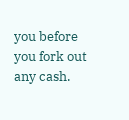you before you fork out any cash.